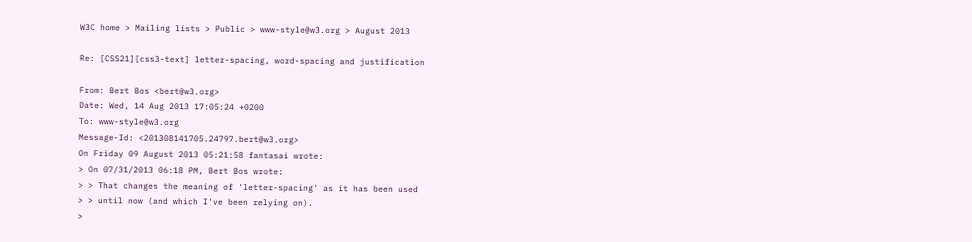W3C home > Mailing lists > Public > www-style@w3.org > August 2013

Re: [CSS21][css3-text] letter-spacing, word-spacing and justification

From: Bert Bos <bert@w3.org>
Date: Wed, 14 Aug 2013 17:05:24 +0200
To: www-style@w3.org
Message-Id: <201308141705.24797.bert@w3.org>
On Friday 09 August 2013 05:21:58 fantasai wrote:
> On 07/31/2013 06:18 PM, Bert Bos wrote:
> > That changes the meaning of 'letter-spacing' as it has been used
> > until now (and which I've been relying on).
>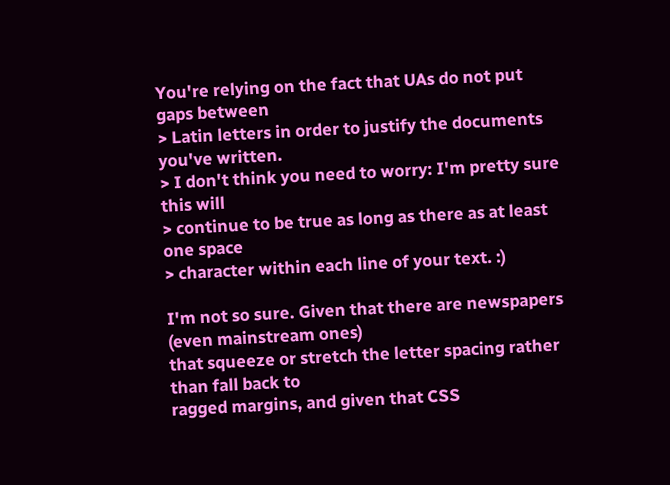You're relying on the fact that UAs do not put gaps between
> Latin letters in order to justify the documents you've written.
> I don't think you need to worry: I'm pretty sure this will
> continue to be true as long as there as at least one space
> character within each line of your text. :)

I'm not so sure. Given that there are newspapers (even mainstream ones)
that squeeze or stretch the letter spacing rather than fall back to
ragged margins, and given that CSS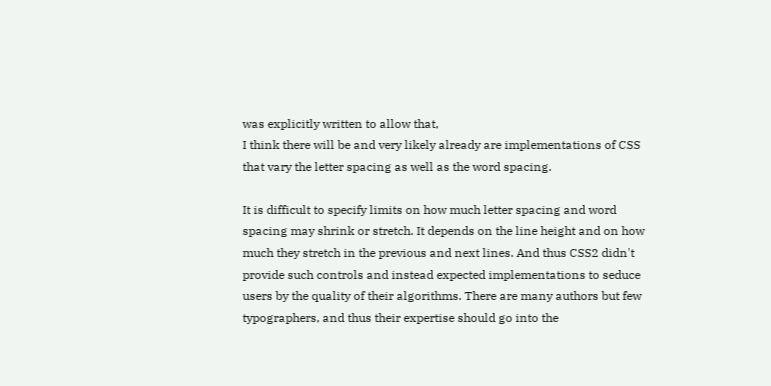was explicitly written to allow that,
I think there will be and very likely already are implementations of CSS
that vary the letter spacing as well as the word spacing.

It is difficult to specify limits on how much letter spacing and word
spacing may shrink or stretch. It depends on the line height and on how
much they stretch in the previous and next lines. And thus CSS2 didn't
provide such controls and instead expected implementations to seduce
users by the quality of their algorithms. There are many authors but few
typographers, and thus their expertise should go into the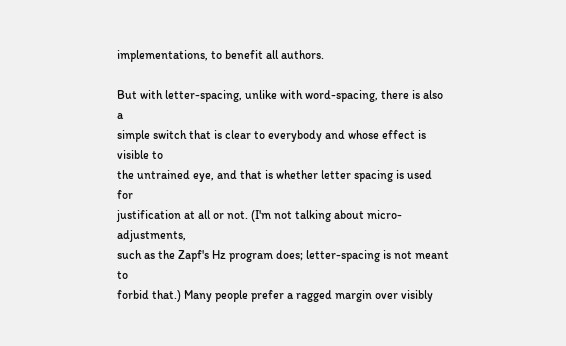implementations, to benefit all authors.

But with letter-spacing, unlike with word-spacing, there is also a
simple switch that is clear to everybody and whose effect is visible to
the untrained eye, and that is whether letter spacing is used for
justification at all or not. (I'm not talking about micro-adjustments,
such as the Zapf's Hz program does; letter-spacing is not meant to
forbid that.) Many people prefer a ragged margin over visibly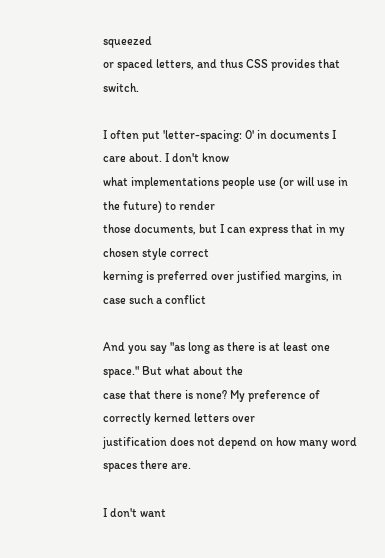squeezed
or spaced letters, and thus CSS provides that switch.

I often put 'letter-spacing: 0' in documents I care about. I don't know
what implementations people use (or will use in the future) to render
those documents, but I can express that in my chosen style correct
kerning is preferred over justified margins, in case such a conflict

And you say "as long as there is at least one space." But what about the
case that there is none? My preference of correctly kerned letters over
justification does not depend on how many word spaces there are.

I don't want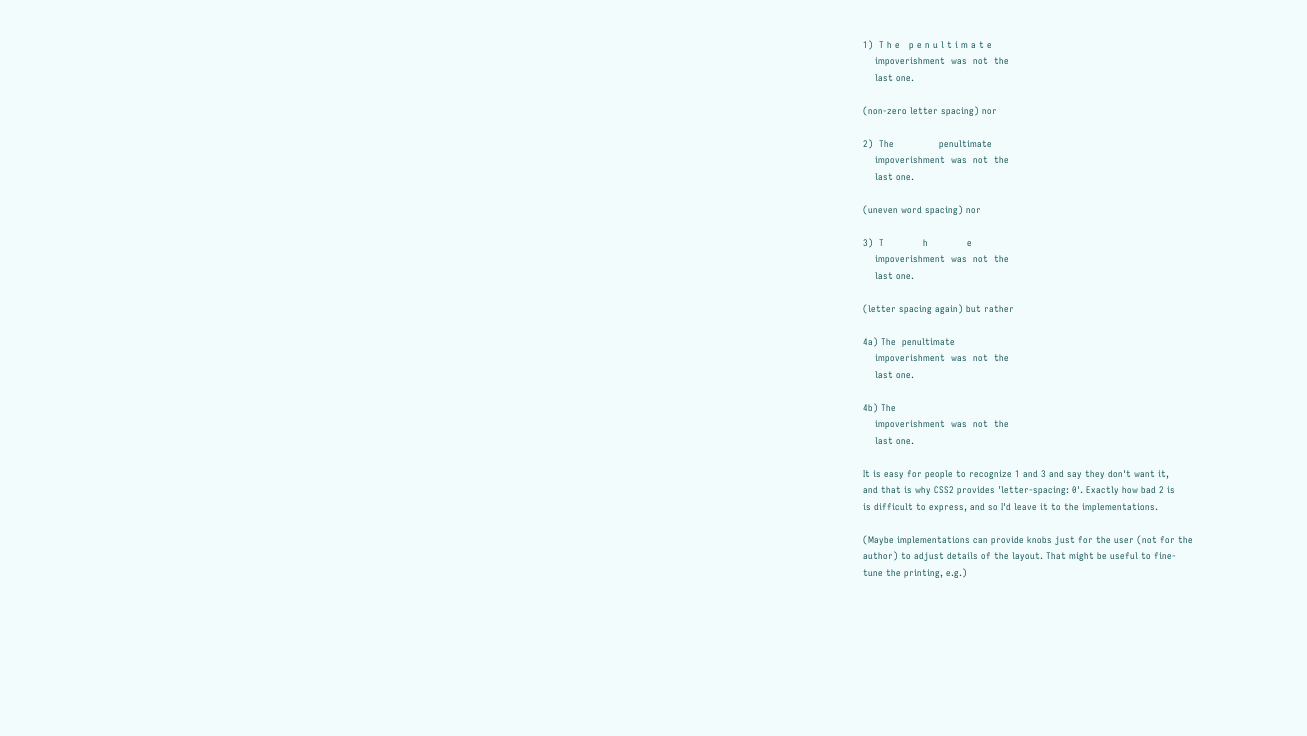1)  T h e   p e n u l t i m a t e
    impoverishment  was  not  the
    last one.

(non-zero letter spacing) nor

2)  The               penultimate
    impoverishment  was  not  the
    last one.

(uneven word spacing) nor

3)  T             h             e
    impoverishment  was  not  the
    last one.

(letter spacing again) but rather

4a) The  penultimate
    impoverishment  was  not  the
    last one.

4b) The
    impoverishment  was  not  the
    last one.

It is easy for people to recognize 1 and 3 and say they don't want it,
and that is why CSS2 provides 'letter-spacing: 0'. Exactly how bad 2 is
is difficult to express, and so I'd leave it to the implementations.

(Maybe implementations can provide knobs just for the user (not for the
author) to adjust details of the layout. That might be useful to fine-
tune the printing, e.g.)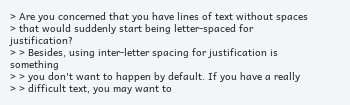> Are you concerned that you have lines of text without spaces
> that would suddenly start being letter-spaced for justification?
> > Besides, using inter-letter spacing for justification is something
> > you don't want to happen by default. If you have a really
> > difficult text, you may want to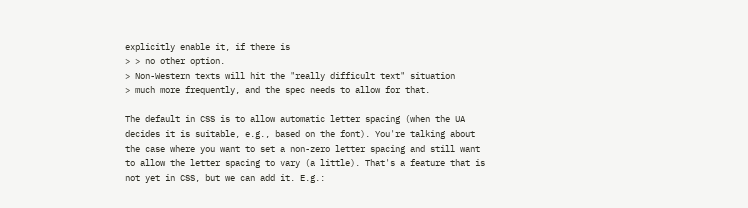explicitly enable it, if there is
> > no other option.
> Non-Western texts will hit the "really difficult text" situation
> much more frequently, and the spec needs to allow for that.

The default in CSS is to allow automatic letter spacing (when the UA
decides it is suitable, e.g., based on the font). You're talking about
the case where you want to set a non-zero letter spacing and still want
to allow the letter spacing to vary (a little). That's a feature that is
not yet in CSS, but we can add it. E.g.: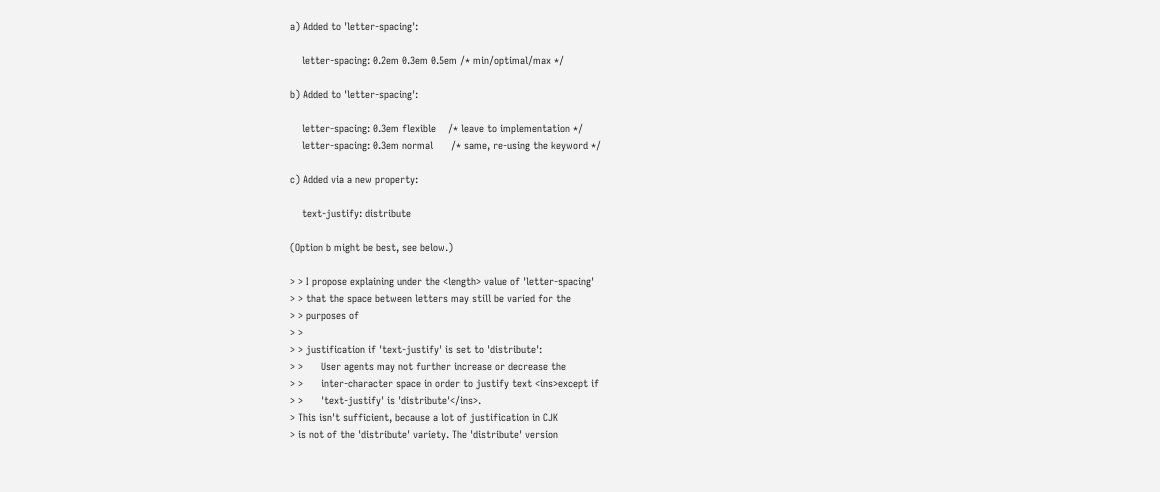a) Added to 'letter-spacing':

    letter-spacing: 0.2em 0.3em 0.5em /* min/optimal/max */

b) Added to 'letter-spacing':

    letter-spacing: 0.3em flexible    /* leave to implementation */
    letter-spacing: 0.3em normal      /* same, re-using the keyword */

c) Added via a new property:

    text-justify: distribute

(Option b might be best, see below.)

> > I propose explaining under the <length> value of 'letter-spacing'
> > that the space between letters may still be varied for the
> > purposes of
> >
> > justification if 'text-justify' is set to 'distribute':
> >      User agents may not further increase or decrease the
> >      inter-character space in order to justify text <ins>except if
> >      'text-justify' is 'distribute'</ins>.
> This isn't sufficient, because a lot of justification in CJK
> is not of the 'distribute' variety. The 'distribute' version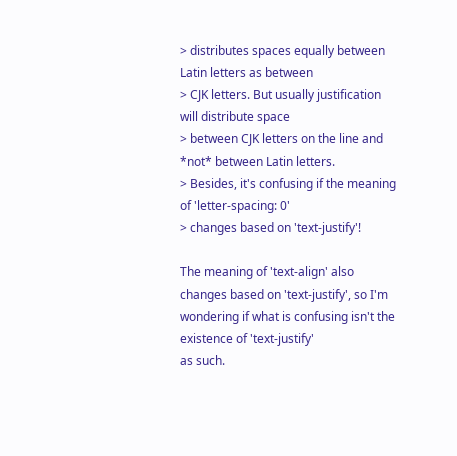> distributes spaces equally between Latin letters as between
> CJK letters. But usually justification will distribute space
> between CJK letters on the line and *not* between Latin letters.
> Besides, it's confusing if the meaning of 'letter-spacing: 0'
> changes based on 'text-justify'!

The meaning of 'text-align' also changes based on 'text-justify', so I'm
wondering if what is confusing isn't the existence of 'text-justify'
as such.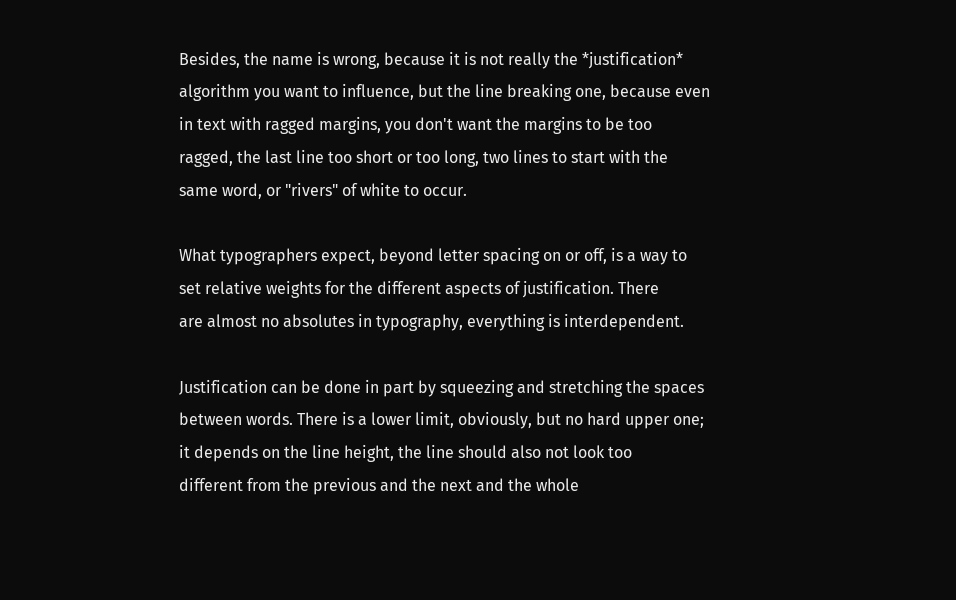Besides, the name is wrong, because it is not really the *justification*
algorithm you want to influence, but the line breaking one, because even
in text with ragged margins, you don't want the margins to be too
ragged, the last line too short or too long, two lines to start with the
same word, or "rivers" of white to occur.

What typographers expect, beyond letter spacing on or off, is a way to
set relative weights for the different aspects of justification. There
are almost no absolutes in typography, everything is interdependent.

Justification can be done in part by squeezing and stretching the spaces
between words. There is a lower limit, obviously, but no hard upper one;
it depends on the line height, the line should also not look too
different from the previous and the next and the whole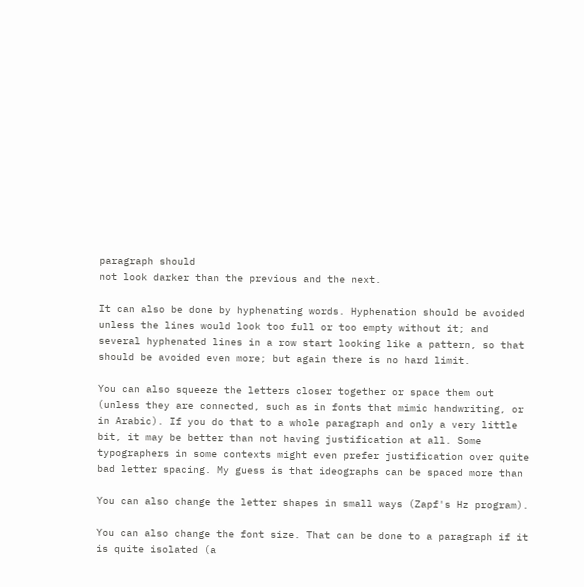paragraph should
not look darker than the previous and the next.

It can also be done by hyphenating words. Hyphenation should be avoided
unless the lines would look too full or too empty without it; and
several hyphenated lines in a row start looking like a pattern, so that
should be avoided even more; but again there is no hard limit.

You can also squeeze the letters closer together or space them out
(unless they are connected, such as in fonts that mimic handwriting, or
in Arabic). If you do that to a whole paragraph and only a very little
bit, it may be better than not having justification at all. Some
typographers in some contexts might even prefer justification over quite
bad letter spacing. My guess is that ideographs can be spaced more than

You can also change the letter shapes in small ways (Zapf's Hz program).

You can also change the font size. That can be done to a paragraph if it
is quite isolated (a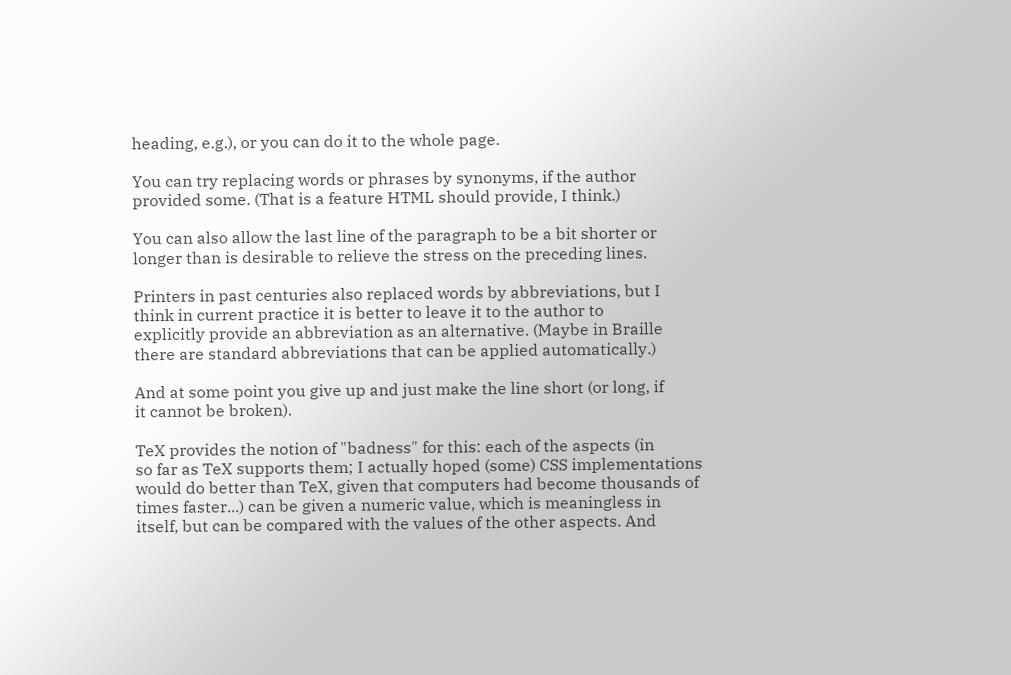heading, e.g.), or you can do it to the whole page.

You can try replacing words or phrases by synonyms, if the author
provided some. (That is a feature HTML should provide, I think.)

You can also allow the last line of the paragraph to be a bit shorter or
longer than is desirable to relieve the stress on the preceding lines.

Printers in past centuries also replaced words by abbreviations, but I
think in current practice it is better to leave it to the author to
explicitly provide an abbreviation as an alternative. (Maybe in Braille
there are standard abbreviations that can be applied automatically.)

And at some point you give up and just make the line short (or long, if
it cannot be broken).

TeX provides the notion of "badness" for this: each of the aspects (in
so far as TeX supports them; I actually hoped (some) CSS implementations
would do better than TeX, given that computers had become thousands of
times faster...) can be given a numeric value, which is meaningless in
itself, but can be compared with the values of the other aspects. And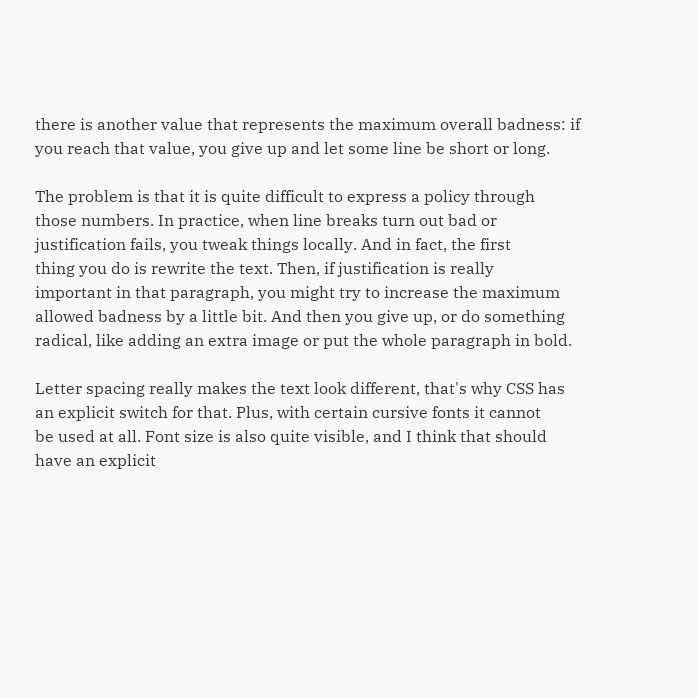there is another value that represents the maximum overall badness: if
you reach that value, you give up and let some line be short or long.

The problem is that it is quite difficult to express a policy through
those numbers. In practice, when line breaks turn out bad or
justification fails, you tweak things locally. And in fact, the first
thing you do is rewrite the text. Then, if justification is really
important in that paragraph, you might try to increase the maximum
allowed badness by a little bit. And then you give up, or do something
radical, like adding an extra image or put the whole paragraph in bold.

Letter spacing really makes the text look different, that's why CSS has
an explicit switch for that. Plus, with certain cursive fonts it cannot
be used at all. Font size is also quite visible, and I think that should
have an explicit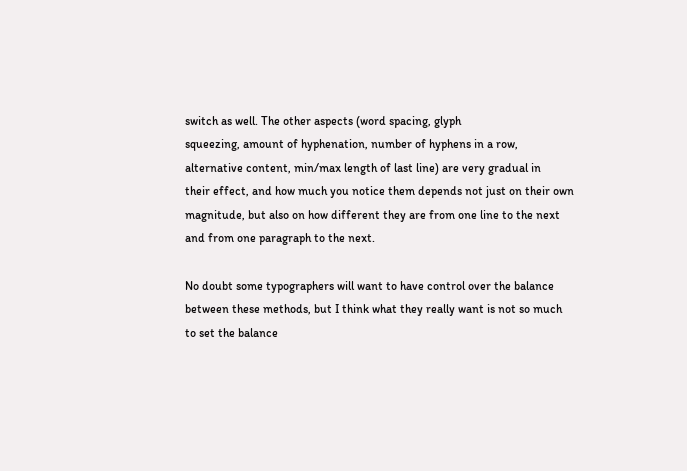switch as well. The other aspects (word spacing, glyph
squeezing, amount of hyphenation, number of hyphens in a row,
alternative content, min/max length of last line) are very gradual in
their effect, and how much you notice them depends not just on their own
magnitude, but also on how different they are from one line to the next
and from one paragraph to the next.

No doubt some typographers will want to have control over the balance
between these methods, but I think what they really want is not so much
to set the balance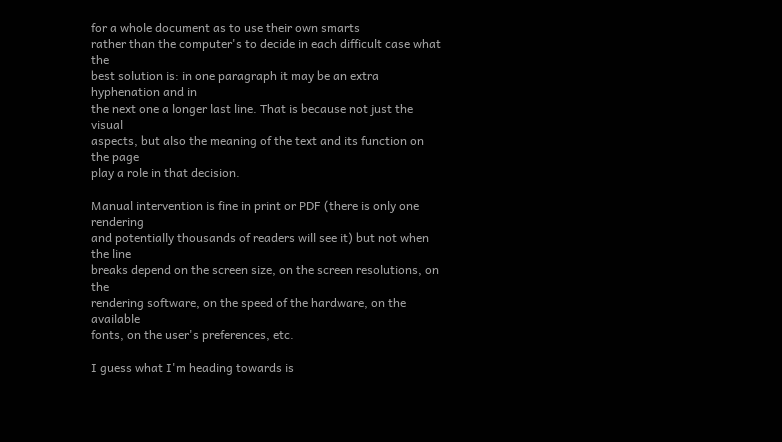for a whole document as to use their own smarts
rather than the computer's to decide in each difficult case what the
best solution is: in one paragraph it may be an extra hyphenation and in
the next one a longer last line. That is because not just the visual
aspects, but also the meaning of the text and its function on the page
play a role in that decision.

Manual intervention is fine in print or PDF (there is only one rendering
and potentially thousands of readers will see it) but not when the line
breaks depend on the screen size, on the screen resolutions, on the
rendering software, on the speed of the hardware, on the available
fonts, on the user's preferences, etc.

I guess what I'm heading towards is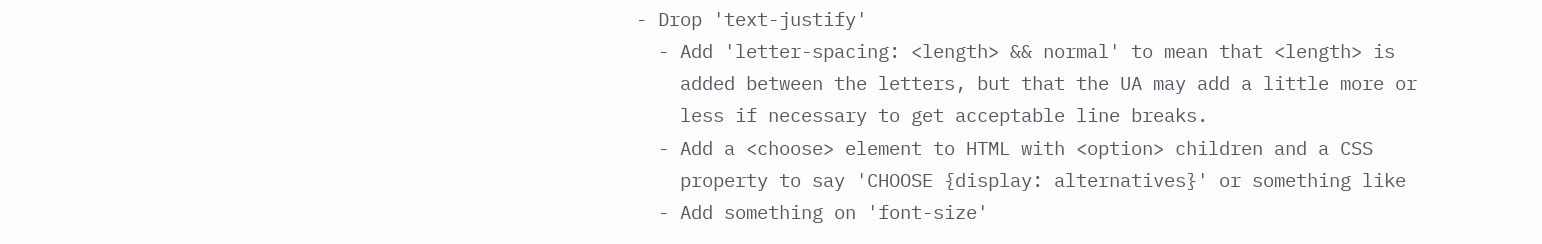- Drop 'text-justify'
  - Add 'letter-spacing: <length> && normal' to mean that <length> is
    added between the letters, but that the UA may add a little more or
    less if necessary to get acceptable line breaks.
  - Add a <choose> element to HTML with <option> children and a CSS
    property to say 'CHOOSE {display: alternatives}' or something like
  - Add something on 'font-size'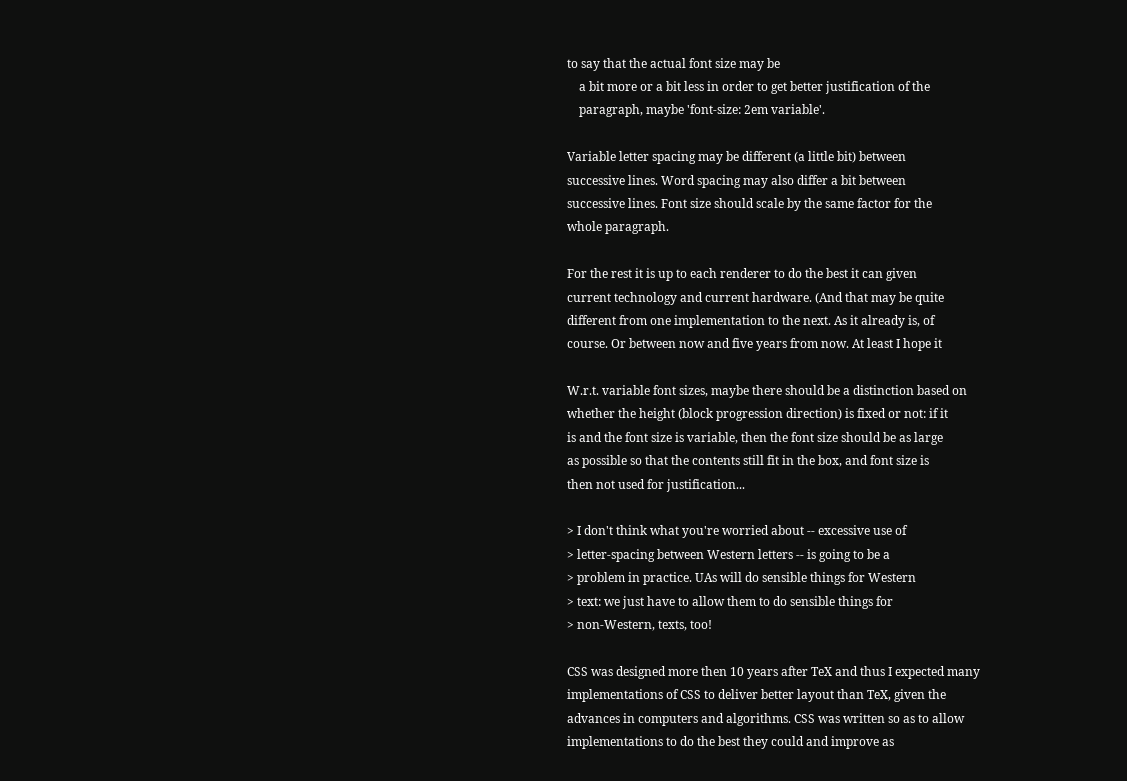to say that the actual font size may be
    a bit more or a bit less in order to get better justification of the
    paragraph, maybe 'font-size: 2em variable'.

Variable letter spacing may be different (a little bit) between
successive lines. Word spacing may also differ a bit between
successive lines. Font size should scale by the same factor for the
whole paragraph.

For the rest it is up to each renderer to do the best it can given
current technology and current hardware. (And that may be quite
different from one implementation to the next. As it already is, of
course. Or between now and five years from now. At least I hope it

W.r.t. variable font sizes, maybe there should be a distinction based on
whether the height (block progression direction) is fixed or not: if it
is and the font size is variable, then the font size should be as large
as possible so that the contents still fit in the box, and font size is
then not used for justification...

> I don't think what you're worried about -- excessive use of
> letter-spacing between Western letters -- is going to be a
> problem in practice. UAs will do sensible things for Western
> text: we just have to allow them to do sensible things for
> non-Western, texts, too!

CSS was designed more then 10 years after TeX and thus I expected many
implementations of CSS to deliver better layout than TeX, given the
advances in computers and algorithms. CSS was written so as to allow
implementations to do the best they could and improve as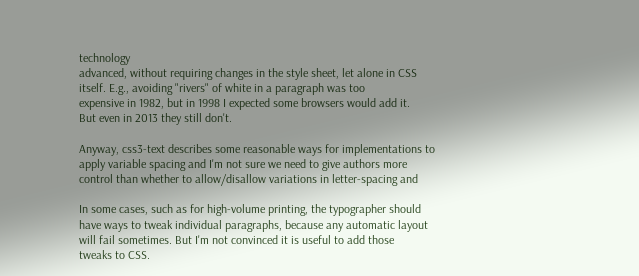technology
advanced, without requiring changes in the style sheet, let alone in CSS
itself. E.g., avoiding "rivers" of white in a paragraph was too
expensive in 1982, but in 1998 I expected some browsers would add it.
But even in 2013 they still don't.

Anyway, css3-text describes some reasonable ways for implementations to
apply variable spacing and I'm not sure we need to give authors more
control than whether to allow/disallow variations in letter-spacing and

In some cases, such as for high-volume printing, the typographer should
have ways to tweak individual paragraphs, because any automatic layout
will fail sometimes. But I'm not convinced it is useful to add those
tweaks to CSS.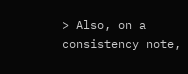> Also, on a consistency note,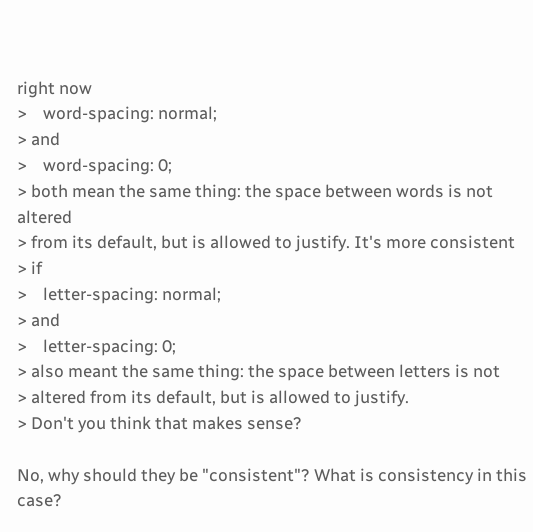right now
>    word-spacing: normal;
> and
>    word-spacing: 0;
> both mean the same thing: the space between words is not altered
> from its default, but is allowed to justify. It's more consistent
> if
>    letter-spacing: normal;
> and
>    letter-spacing: 0;
> also meant the same thing: the space between letters is not
> altered from its default, but is allowed to justify.
> Don't you think that makes sense?

No, why should they be "consistent"? What is consistency in this case?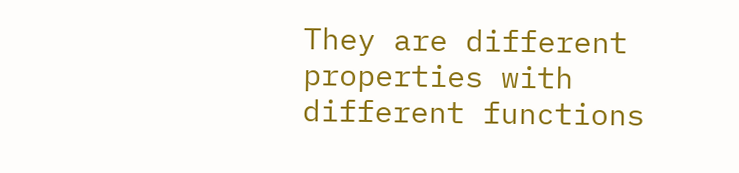They are different properties with different functions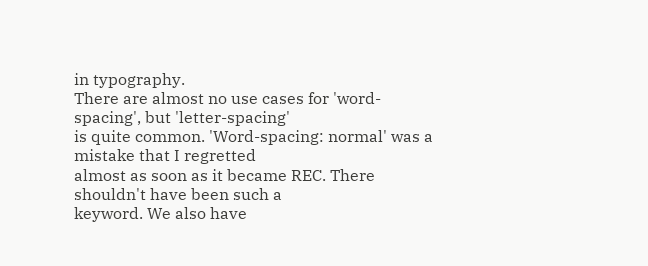in typography.
There are almost no use cases for 'word-spacing', but 'letter-spacing'
is quite common. 'Word-spacing: normal' was a mistake that I regretted
almost as soon as it became REC. There shouldn't have been such a
keyword. We also have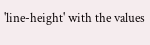'line-height' with the values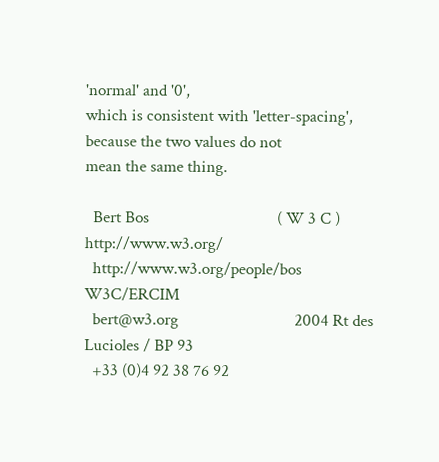'normal' and '0',
which is consistent with 'letter-spacing', because the two values do not
mean the same thing.

  Bert Bos                                ( W 3 C ) http://www.w3.org/
  http://www.w3.org/people/bos                               W3C/ERCIM
  bert@w3.org                             2004 Rt des Lucioles / BP 93
  +33 (0)4 92 38 76 92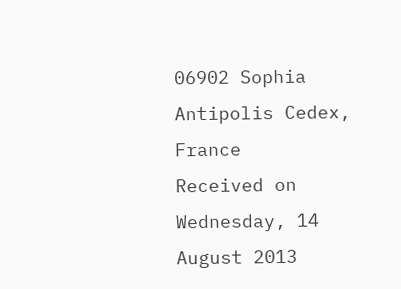06902 Sophia Antipolis Cedex, France
Received on Wednesday, 14 August 2013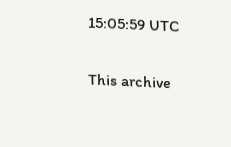15:05:59 UTC

This archive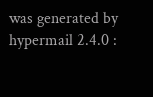was generated by hypermail 2.4.0 :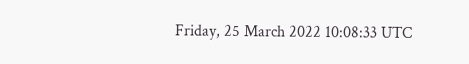Friday, 25 March 2022 10:08:33 UTC